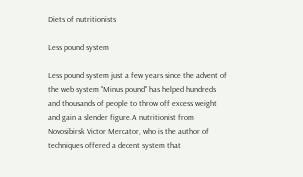Diets of nutritionists

Less pound system

Less pound system just a few years since the advent of the web system "Minus pound" has helped hundreds and thousands of people to throw off excess weight and gain a slender figure.A nutritionist from Novosibirsk Victor Mercator, who is the author of techniques offered a decent system that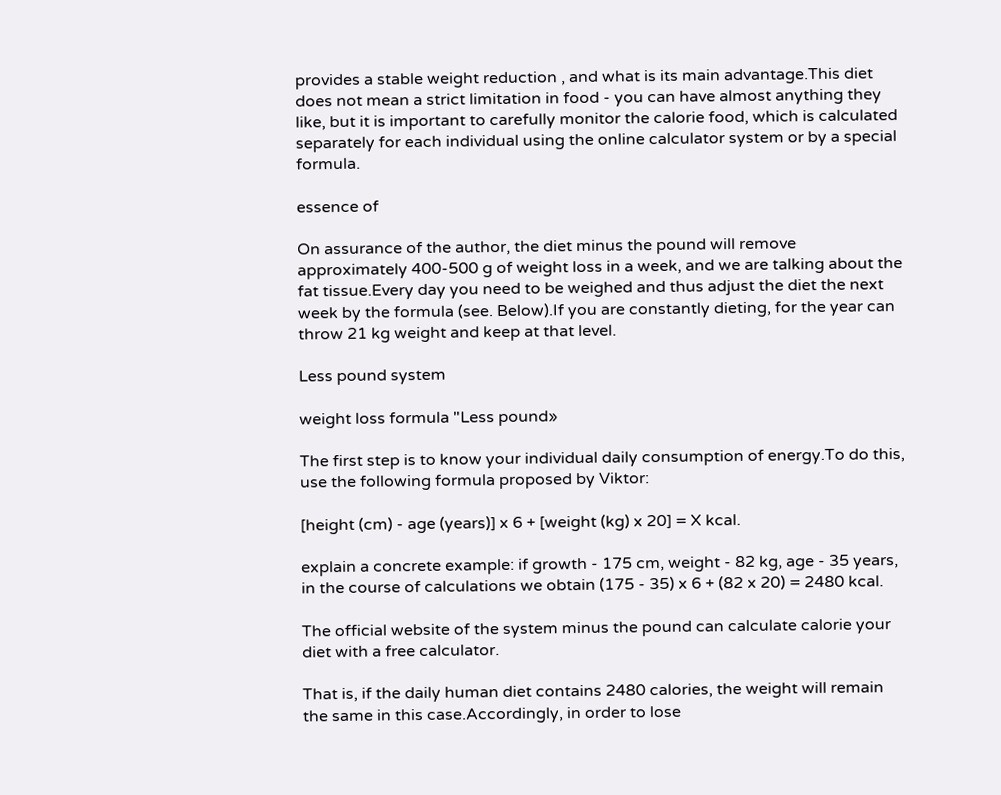provides a stable weight reduction , and what is its main advantage.This diet does not mean a strict limitation in food - you can have almost anything they like, but it is important to carefully monitor the calorie food, which is calculated separately for each individual using the online calculator system or by a special formula.

essence of

On assurance of the author, the diet minus the pound will remove approximately 400-500 g of weight loss in a week, and we are talking about the fat tissue.Every day you need to be weighed and thus adjust the diet the next week by the formula (see. Below).If you are constantly dieting, for the year can throw 21 kg weight and keep at that level.

Less pound system

weight loss formula "Less pound»

The first step is to know your individual daily consumption of energy.To do this, use the following formula proposed by Viktor:

[height (cm) - age (years)] x 6 + [weight (kg) x 20] = X kcal.

explain a concrete example: if growth - 175 cm, weight - 82 kg, age - 35 years, in the course of calculations we obtain (175 - 35) x 6 + (82 x 20) = 2480 kcal.

The official website of the system minus the pound can calculate calorie your diet with a free calculator.

That is, if the daily human diet contains 2480 calories, the weight will remain the same in this case.Accordingly, in order to lose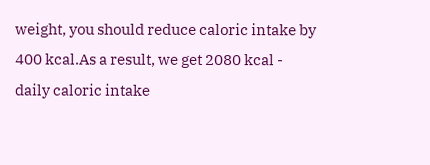weight, you should reduce caloric intake by 400 kcal.As a result, we get 2080 kcal - daily caloric intake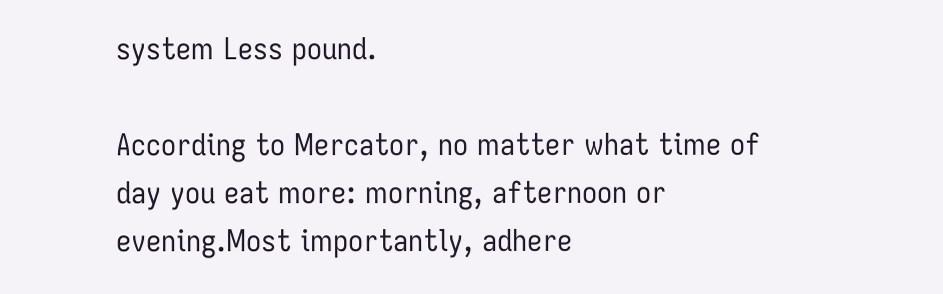system Less pound.

According to Mercator, no matter what time of day you eat more: morning, afternoon or evening.Most importantly, adhere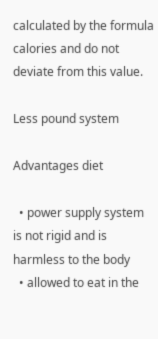calculated by the formula calories and do not deviate from this value.

Less pound system

Advantages diet

  • power supply system is not rigid and is harmless to the body
  • allowed to eat in the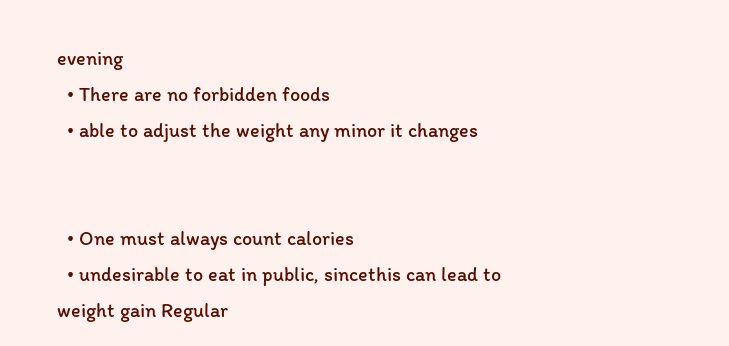evening
  • There are no forbidden foods
  • able to adjust the weight any minor it changes


  • One must always count calories
  • undesirable to eat in public, sincethis can lead to weight gain Regular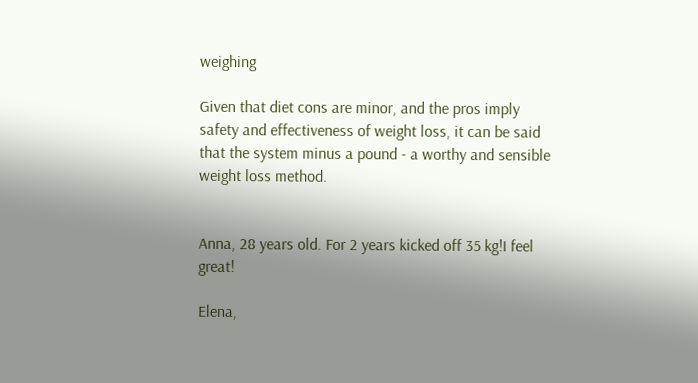weighing

Given that diet cons are minor, and the pros imply safety and effectiveness of weight loss, it can be said that the system minus a pound - a worthy and sensible weight loss method.


Anna, 28 years old. For 2 years kicked off 35 kg!I feel great!

Elena,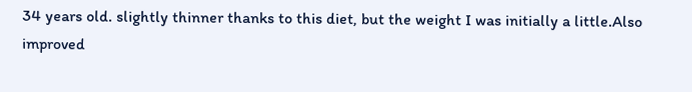34 years old. slightly thinner thanks to this diet, but the weight I was initially a little.Also improved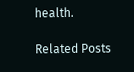health.

Related Posts